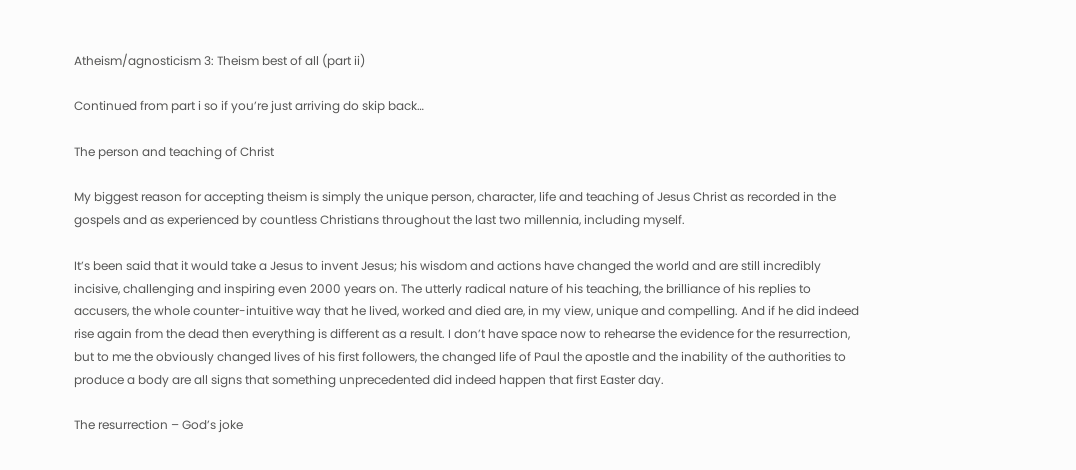Atheism/agnosticism 3: Theism best of all (part ii)

Continued from part i so if you’re just arriving do skip back…

The person and teaching of Christ

My biggest reason for accepting theism is simply the unique person, character, life and teaching of Jesus Christ as recorded in the gospels and as experienced by countless Christians throughout the last two millennia, including myself.

It’s been said that it would take a Jesus to invent Jesus; his wisdom and actions have changed the world and are still incredibly incisive, challenging and inspiring even 2000 years on. The utterly radical nature of his teaching, the brilliance of his replies to accusers, the whole counter-intuitive way that he lived, worked and died are, in my view, unique and compelling. And if he did indeed rise again from the dead then everything is different as a result. I don’t have space now to rehearse the evidence for the resurrection, but to me the obviously changed lives of his first followers, the changed life of Paul the apostle and the inability of the authorities to produce a body are all signs that something unprecedented did indeed happen that first Easter day.

The resurrection – God’s joke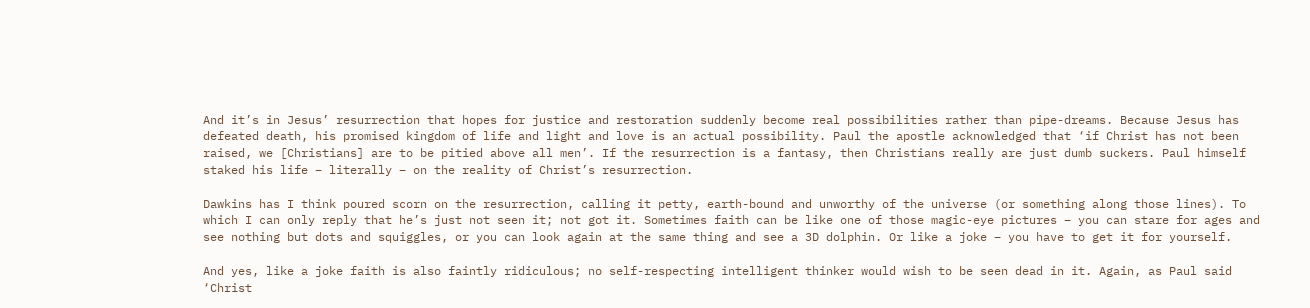And it’s in Jesus’ resurrection that hopes for justice and restoration suddenly become real possibilities rather than pipe-dreams. Because Jesus has defeated death, his promised kingdom of life and light and love is an actual possibility. Paul the apostle acknowledged that ‘if Christ has not been raised, we [Christians] are to be pitied above all men’. If the resurrection is a fantasy, then Christians really are just dumb suckers. Paul himself staked his life – literally – on the reality of Christ’s resurrection.

Dawkins has I think poured scorn on the resurrection, calling it petty, earth-bound and unworthy of the universe (or something along those lines). To which I can only reply that he’s just not seen it; not got it. Sometimes faith can be like one of those magic-eye pictures – you can stare for ages and see nothing but dots and squiggles, or you can look again at the same thing and see a 3D dolphin. Or like a joke – you have to get it for yourself.

And yes, like a joke faith is also faintly ridiculous; no self-respecting intelligent thinker would wish to be seen dead in it. Again, as Paul said ‘Christ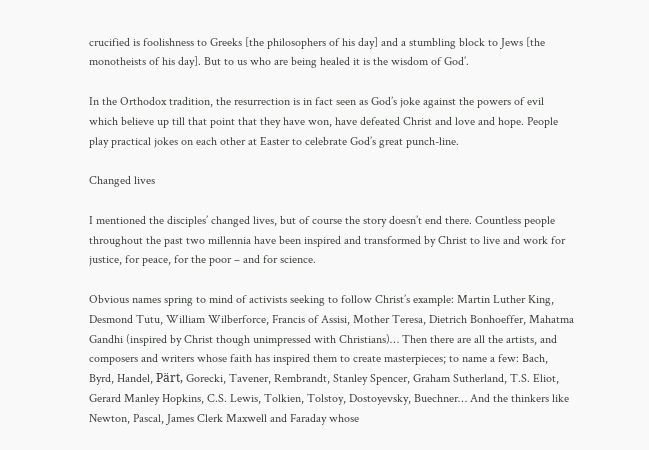crucified is foolishness to Greeks [the philosophers of his day] and a stumbling block to Jews [the monotheists of his day]. But to us who are being healed it is the wisdom of God’.

In the Orthodox tradition, the resurrection is in fact seen as God’s joke against the powers of evil which believe up till that point that they have won, have defeated Christ and love and hope. People play practical jokes on each other at Easter to celebrate God’s great punch-line.

Changed lives

I mentioned the disciples’ changed lives, but of course the story doesn’t end there. Countless people throughout the past two millennia have been inspired and transformed by Christ to live and work for justice, for peace, for the poor – and for science.

Obvious names spring to mind of activists seeking to follow Christ’s example: Martin Luther King, Desmond Tutu, William Wilberforce, Francis of Assisi, Mother Teresa, Dietrich Bonhoeffer, Mahatma Gandhi (inspired by Christ though unimpressed with Christians)… Then there are all the artists, and composers and writers whose faith has inspired them to create masterpieces; to name a few: Bach, Byrd, Handel, Pärt, Gorecki, Tavener, Rembrandt, Stanley Spencer, Graham Sutherland, T.S. Eliot, Gerard Manley Hopkins, C.S. Lewis, Tolkien, Tolstoy, Dostoyevsky, Buechner… And the thinkers like Newton, Pascal, James Clerk Maxwell and Faraday whose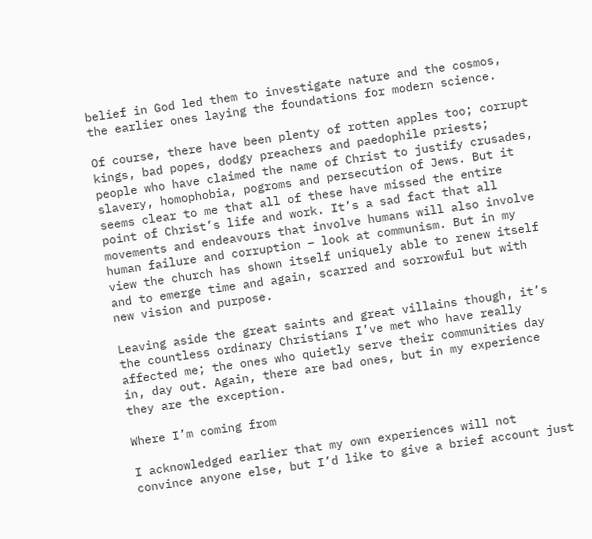belief in God led them to investigate nature and the cosmos, the earlier ones laying the foundations for modern science.

Of course, there have been plenty of rotten apples too; corrupt kings, bad popes, dodgy preachers and paedophile priests; people who have claimed the name of Christ to justify crusades, slavery, homophobia, pogroms and persecution of Jews. But it seems clear to me that all of these have missed the entire point of Christ’s life and work. It’s a sad fact that all movements and endeavours that involve humans will also involve human failure and corruption – look at communism. But in my view the church has shown itself uniquely able to renew itself and to emerge time and again, scarred and sorrowful but with new vision and purpose.

Leaving aside the great saints and great villains though, it’s the countless ordinary Christians I’ve met who have really affected me; the ones who quietly serve their communities day in, day out. Again, there are bad ones, but in my experience they are the exception.

Where I’m coming from

I acknowledged earlier that my own experiences will not convince anyone else, but I’d like to give a brief account just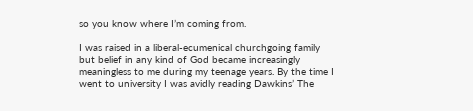so you know where I’m coming from.

I was raised in a liberal-ecumenical churchgoing family but belief in any kind of God became increasingly meaningless to me during my teenage years. By the time I went to university I was avidly reading Dawkins’ The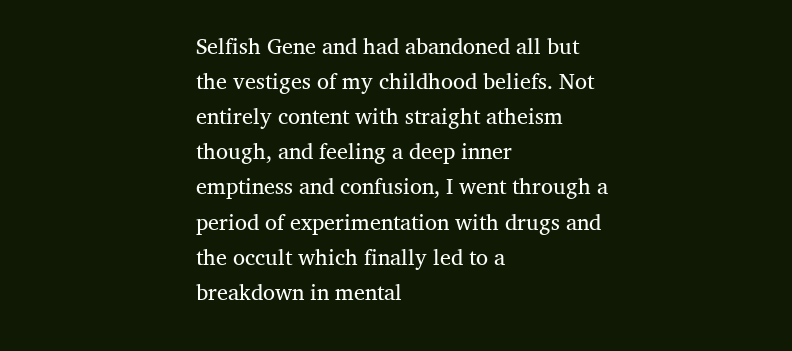Selfish Gene and had abandoned all but the vestiges of my childhood beliefs. Not entirely content with straight atheism though, and feeling a deep inner emptiness and confusion, I went through a period of experimentation with drugs and the occult which finally led to a breakdown in mental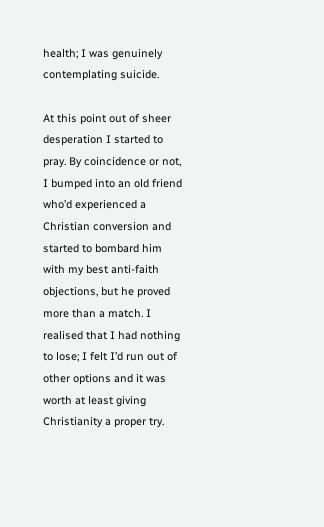health; I was genuinely contemplating suicide.

At this point out of sheer desperation I started to pray. By coincidence or not, I bumped into an old friend who’d experienced a Christian conversion and started to bombard him with my best anti-faith objections, but he proved more than a match. I realised that I had nothing to lose; I felt I’d run out of other options and it was worth at least giving Christianity a proper try.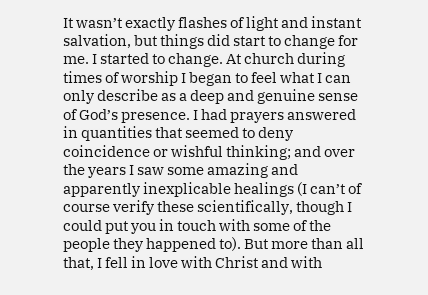It wasn’t exactly flashes of light and instant salvation, but things did start to change for me. I started to change. At church during times of worship I began to feel what I can only describe as a deep and genuine sense of God’s presence. I had prayers answered in quantities that seemed to deny coincidence or wishful thinking; and over the years I saw some amazing and apparently inexplicable healings (I can’t of course verify these scientifically, though I could put you in touch with some of the people they happened to). But more than all that, I fell in love with Christ and with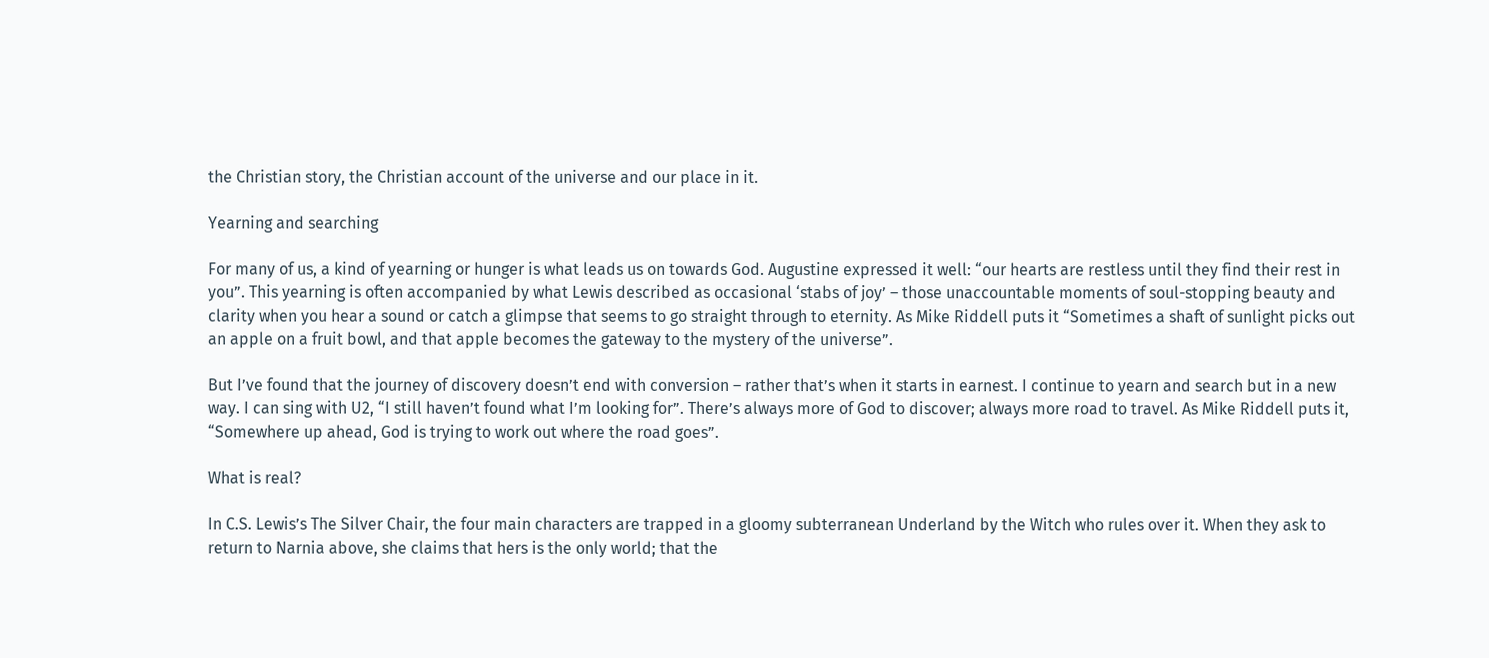the Christian story, the Christian account of the universe and our place in it.

Yearning and searching

For many of us, a kind of yearning or hunger is what leads us on towards God. Augustine expressed it well: “our hearts are restless until they find their rest in you”. This yearning is often accompanied by what Lewis described as occasional ‘stabs of joy’ – those unaccountable moments of soul-stopping beauty and clarity when you hear a sound or catch a glimpse that seems to go straight through to eternity. As Mike Riddell puts it “Sometimes a shaft of sunlight picks out an apple on a fruit bowl, and that apple becomes the gateway to the mystery of the universe”.

But I’ve found that the journey of discovery doesn’t end with conversion – rather that’s when it starts in earnest. I continue to yearn and search but in a new way. I can sing with U2, “I still haven’t found what I’m looking for”. There’s always more of God to discover; always more road to travel. As Mike Riddell puts it, “Somewhere up ahead, God is trying to work out where the road goes”.

What is real?

In C.S. Lewis’s The Silver Chair, the four main characters are trapped in a gloomy subterranean Underland by the Witch who rules over it. When they ask to return to Narnia above, she claims that hers is the only world; that the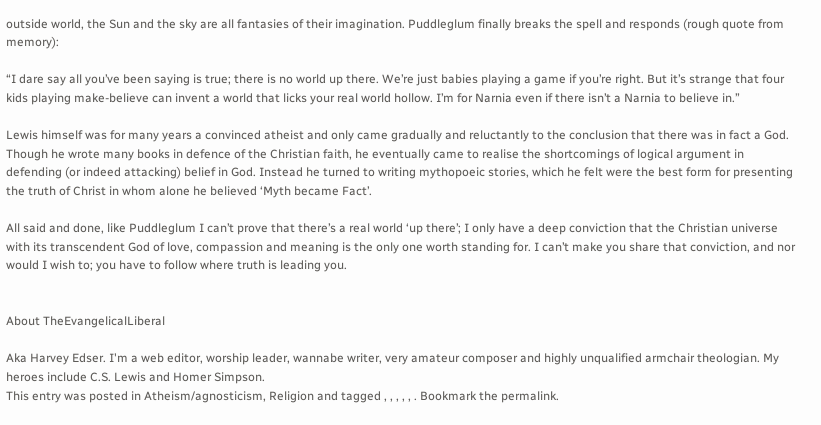outside world, the Sun and the sky are all fantasies of their imagination. Puddleglum finally breaks the spell and responds (rough quote from memory):

“I dare say all you’ve been saying is true; there is no world up there. We’re just babies playing a game if you’re right. But it’s strange that four kids playing make-believe can invent a world that licks your real world hollow. I’m for Narnia even if there isn’t a Narnia to believe in.”

Lewis himself was for many years a convinced atheist and only came gradually and reluctantly to the conclusion that there was in fact a God. Though he wrote many books in defence of the Christian faith, he eventually came to realise the shortcomings of logical argument in defending (or indeed attacking) belief in God. Instead he turned to writing mythopoeic stories, which he felt were the best form for presenting the truth of Christ in whom alone he believed ‘Myth became Fact’.

All said and done, like Puddleglum I can’t prove that there’s a real world ‘up there’; I only have a deep conviction that the Christian universe with its transcendent God of love, compassion and meaning is the only one worth standing for. I can’t make you share that conviction, and nor would I wish to; you have to follow where truth is leading you.


About TheEvangelicalLiberal

Aka Harvey Edser. I'm a web editor, worship leader, wannabe writer, very amateur composer and highly unqualified armchair theologian. My heroes include C.S. Lewis and Homer Simpson.
This entry was posted in Atheism/agnosticism, Religion and tagged , , , , , . Bookmark the permalink.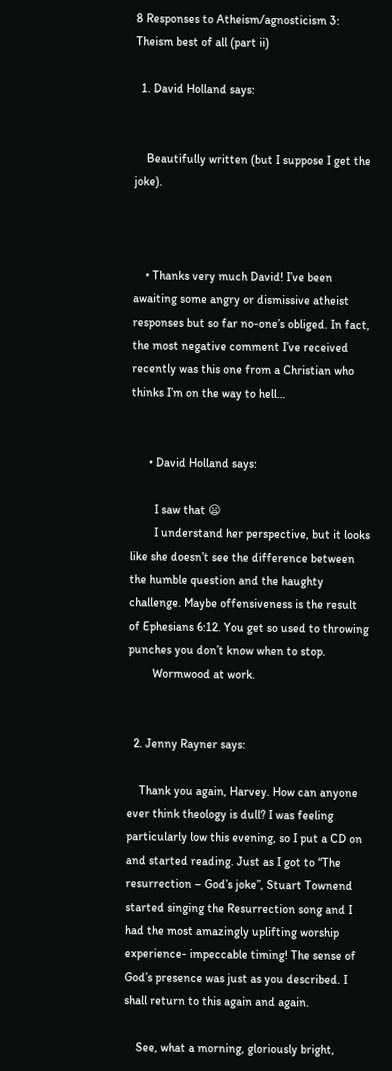8 Responses to Atheism/agnosticism 3: Theism best of all (part ii)

  1. David Holland says:


    Beautifully written (but I suppose I get the joke).



    • Thanks very much David! I’ve been awaiting some angry or dismissive atheist responses but so far no-one’s obliged. In fact, the most negative comment I’ve received recently was this one from a Christian who thinks I’m on the way to hell…


      • David Holland says:

        I saw that 😦
        I understand her perspective, but it looks like she doesn’t see the difference between the humble question and the haughty challenge. Maybe offensiveness is the result of Ephesians 6:12. You get so used to throwing punches you don’t know when to stop.
        Wormwood at work.


  2. Jenny Rayner says:

    Thank you again, Harvey. How can anyone ever think theology is dull? I was feeling particularly low this evening, so I put a CD on and started reading. Just as I got to “The resurrection – God’s joke”, Stuart Townend started singing the Resurrection song and I had the most amazingly uplifting worship experience- impeccable timing! The sense of God’s presence was just as you described. I shall return to this again and again.

    See, what a morning, gloriously bright,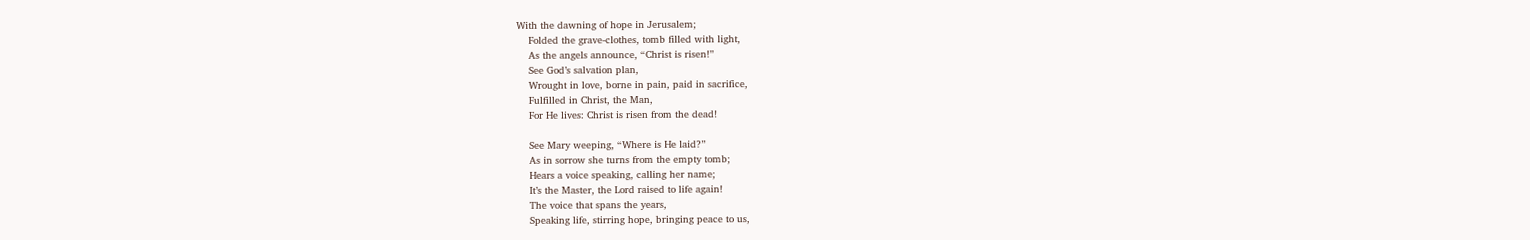With the dawning of hope in Jerusalem;
    Folded the grave-clothes, tomb filled with light,
    As the angels announce, “Christ is risen!”
    See God’s salvation plan,
    Wrought in love, borne in pain, paid in sacrifice,
    Fulfilled in Christ, the Man,
    For He lives: Christ is risen from the dead!

    See Mary weeping, “Where is He laid?”
    As in sorrow she turns from the empty tomb;
    Hears a voice speaking, calling her name;
    It’s the Master, the Lord raised to life again!
    The voice that spans the years,
    Speaking life, stirring hope, bringing peace to us,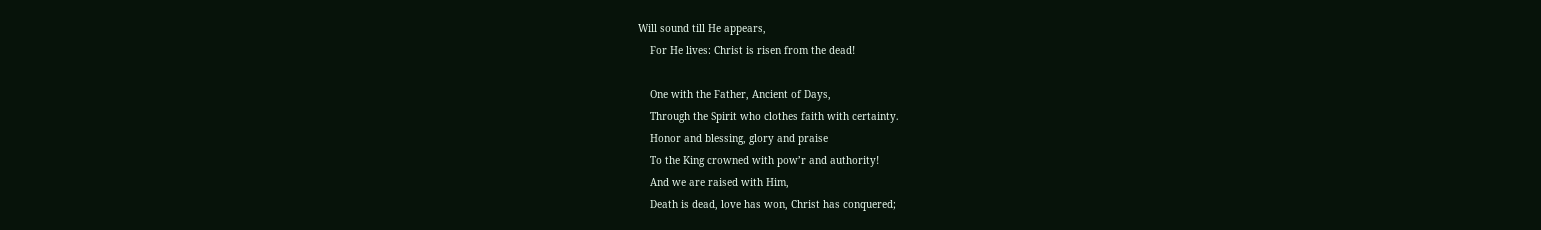Will sound till He appears,
    For He lives: Christ is risen from the dead!

    One with the Father, Ancient of Days,
    Through the Spirit who clothes faith with certainty.
    Honor and blessing, glory and praise
    To the King crowned with pow’r and authority!
    And we are raised with Him,
    Death is dead, love has won, Christ has conquered;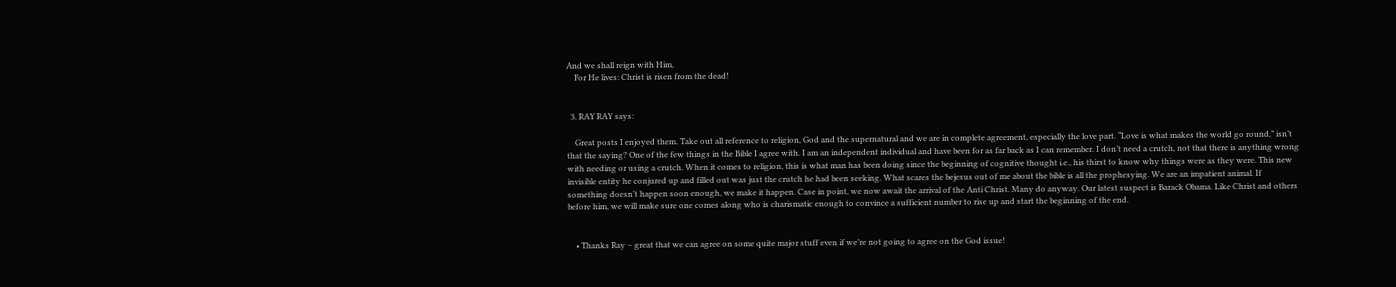And we shall reign with Him,
    For He lives: Christ is risen from the dead!


  3. RAY RAY says:

    Great posts I enjoyed them. Take out all reference to religion, God and the supernatural and we are in complete agreement, especially the love part. “Love is what makes the world go round,” isn’t that the saying? One of the few things in the Bible I agree with. I am an independent individual and have been for as far back as I can remember. I don’t need a crutch, not that there is anything wrong with needing or using a crutch. When it comes to religion, this is what man has been doing since the beginning of cognitive thought i.e., his thirst to know why things were as they were. This new invisible entity he conjured up and filled out was just the crutch he had been seeking. What scares the bejesus out of me about the bible is all the prophesying. We are an impatient animal. If something doesn’t happen soon enough, we make it happen. Case in point, we now await the arrival of the Anti Christ. Many do anyway. Our latest suspect is Barack Obama. Like Christ and others before him, we will make sure one comes along who is charismatic enough to convince a sufficient number to rise up and start the beginning of the end.


    • Thanks Ray – great that we can agree on some quite major stuff even if we’re not going to agree on the God issue!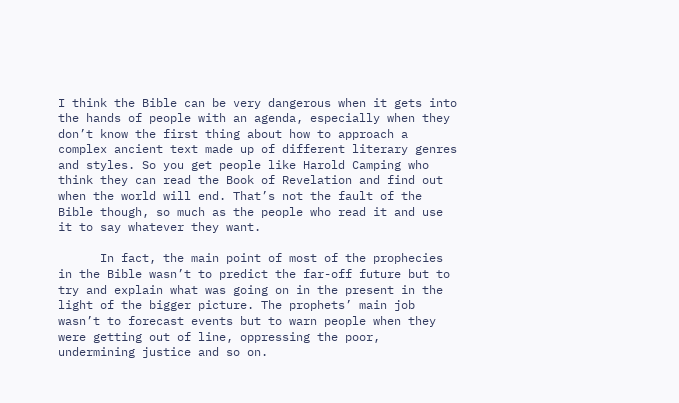I think the Bible can be very dangerous when it gets into the hands of people with an agenda, especially when they don’t know the first thing about how to approach a complex ancient text made up of different literary genres and styles. So you get people like Harold Camping who think they can read the Book of Revelation and find out when the world will end. That’s not the fault of the Bible though, so much as the people who read it and use it to say whatever they want.

      In fact, the main point of most of the prophecies in the Bible wasn’t to predict the far-off future but to try and explain what was going on in the present in the light of the bigger picture. The prophets’ main job wasn’t to forecast events but to warn people when they were getting out of line, oppressing the poor, undermining justice and so on.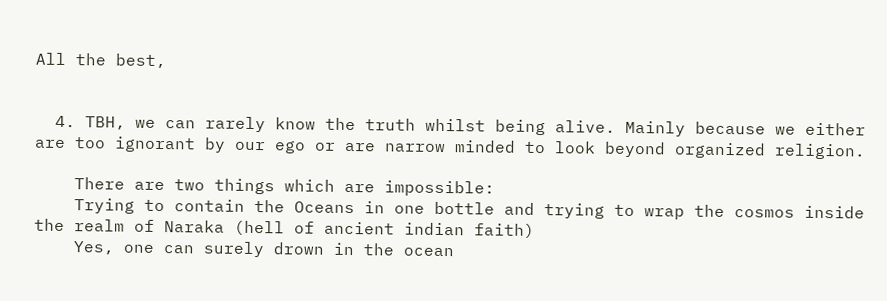All the best,


  4. TBH, we can rarely know the truth whilst being alive. Mainly because we either are too ignorant by our ego or are narrow minded to look beyond organized religion.

    There are two things which are impossible:
    Trying to contain the Oceans in one bottle and trying to wrap the cosmos inside the realm of Naraka (hell of ancient indian faith)
    Yes, one can surely drown in the ocean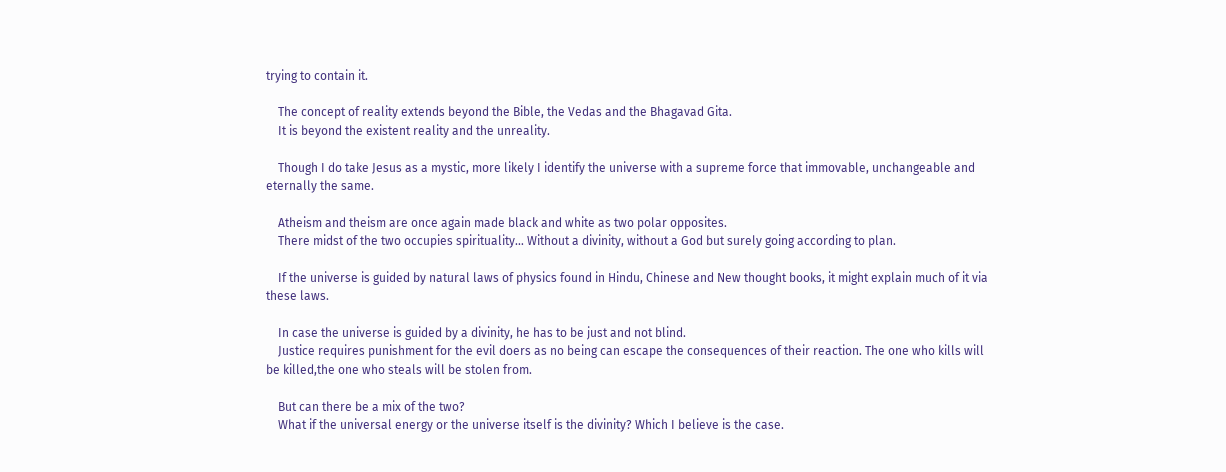trying to contain it.

    The concept of reality extends beyond the Bible, the Vedas and the Bhagavad Gita.
    It is beyond the existent reality and the unreality.

    Though I do take Jesus as a mystic, more likely I identify the universe with a supreme force that immovable, unchangeable and eternally the same.

    Atheism and theism are once again made black and white as two polar opposites.
    There midst of the two occupies spirituality… Without a divinity, without a God but surely going according to plan.

    If the universe is guided by natural laws of physics found in Hindu, Chinese and New thought books, it might explain much of it via these laws.

    In case the universe is guided by a divinity, he has to be just and not blind.
    Justice requires punishment for the evil doers as no being can escape the consequences of their reaction. The one who kills will be killed,the one who steals will be stolen from.

    But can there be a mix of the two?
    What if the universal energy or the universe itself is the divinity? Which I believe is the case.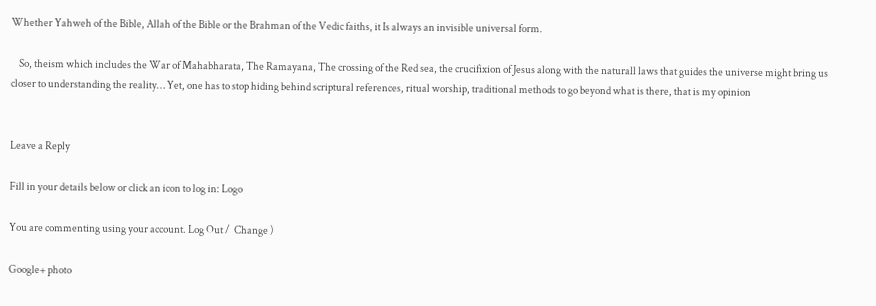Whether Yahweh of the Bible, Allah of the Bible or the Brahman of the Vedic faiths, it Is always an invisible universal form.

    So, theism which includes the War of Mahabharata, The Ramayana, The crossing of the Red sea, the crucifixion of Jesus along with the naturall laws that guides the universe might bring us closer to understanding the reality… Yet, one has to stop hiding behind scriptural references, ritual worship, traditional methods to go beyond what is there, that is my opinion


Leave a Reply

Fill in your details below or click an icon to log in: Logo

You are commenting using your account. Log Out /  Change )

Google+ photo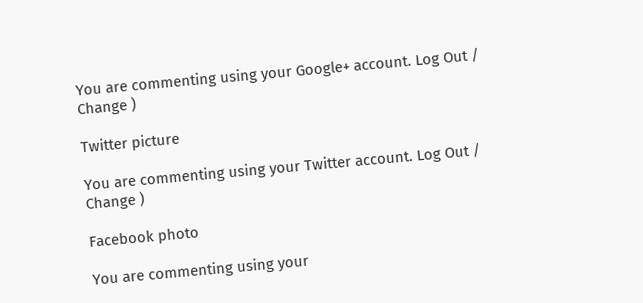You are commenting using your Google+ account. Log Out /  Change )

Twitter picture

You are commenting using your Twitter account. Log Out /  Change )

Facebook photo

You are commenting using your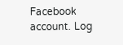Facebook account. Log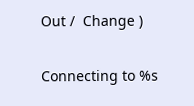Out /  Change )


Connecting to %s